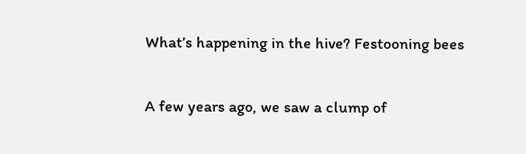What’s happening in the hive? Festooning bees

A few years ago, we saw a clump of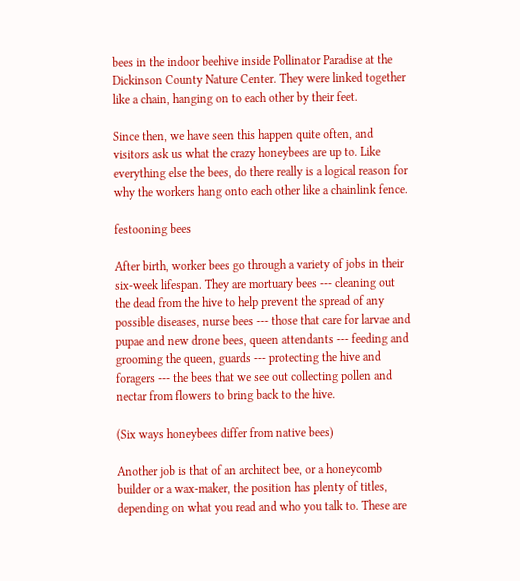bees in the indoor beehive inside Pollinator Paradise at the Dickinson County Nature Center. They were linked together like a chain, hanging on to each other by their feet.

Since then, we have seen this happen quite often, and visitors ask us what the crazy honeybees are up to. Like everything else the bees, do there really is a logical reason for why the workers hang onto each other like a chainlink fence.

festooning bees

After birth, worker bees go through a variety of jobs in their six-week lifespan. They are mortuary bees --- cleaning out the dead from the hive to help prevent the spread of any possible diseases, nurse bees --- those that care for larvae and pupae and new drone bees, queen attendants --- feeding and grooming the queen, guards --- protecting the hive and foragers --- the bees that we see out collecting pollen and nectar from flowers to bring back to the hive.

(Six ways honeybees differ from native bees)

Another job is that of an architect bee, or a honeycomb builder or a wax-maker, the position has plenty of titles, depending on what you read and who you talk to. These are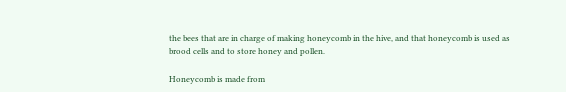the bees that are in charge of making honeycomb in the hive, and that honeycomb is used as brood cells and to store honey and pollen.

Honeycomb is made from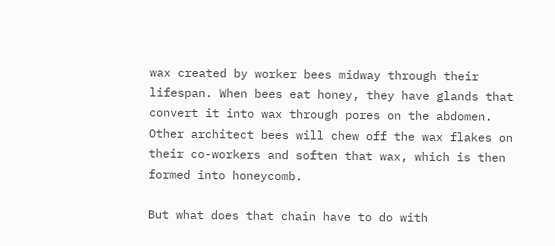wax created by worker bees midway through their lifespan. When bees eat honey, they have glands that convert it into wax through pores on the abdomen. Other architect bees will chew off the wax flakes on their co-workers and soften that wax, which is then formed into honeycomb.

But what does that chain have to do with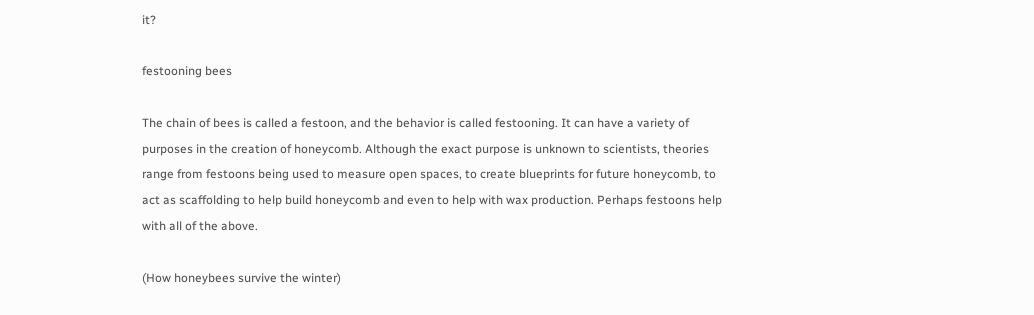it?

festooning bees

The chain of bees is called a festoon, and the behavior is called festooning. It can have a variety of purposes in the creation of honeycomb. Although the exact purpose is unknown to scientists, theories range from festoons being used to measure open spaces, to create blueprints for future honeycomb, to act as scaffolding to help build honeycomb and even to help with wax production. Perhaps festoons help with all of the above.

(How honeybees survive the winter)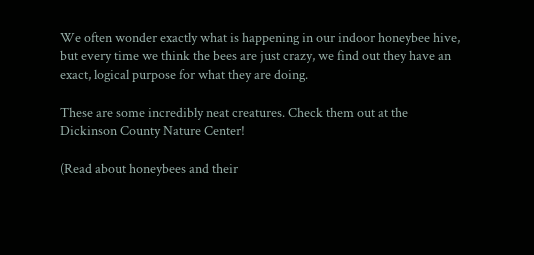We often wonder exactly what is happening in our indoor honeybee hive, but every time we think the bees are just crazy, we find out they have an exact, logical purpose for what they are doing.

These are some incredibly neat creatures. Check them out at the Dickinson County Nature Center!

(Read about honeybees and their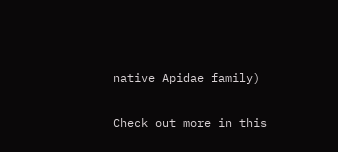native Apidae family)

Check out more in this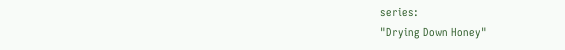series:
"Drying Down Honey"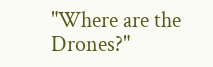"Where are the Drones?"